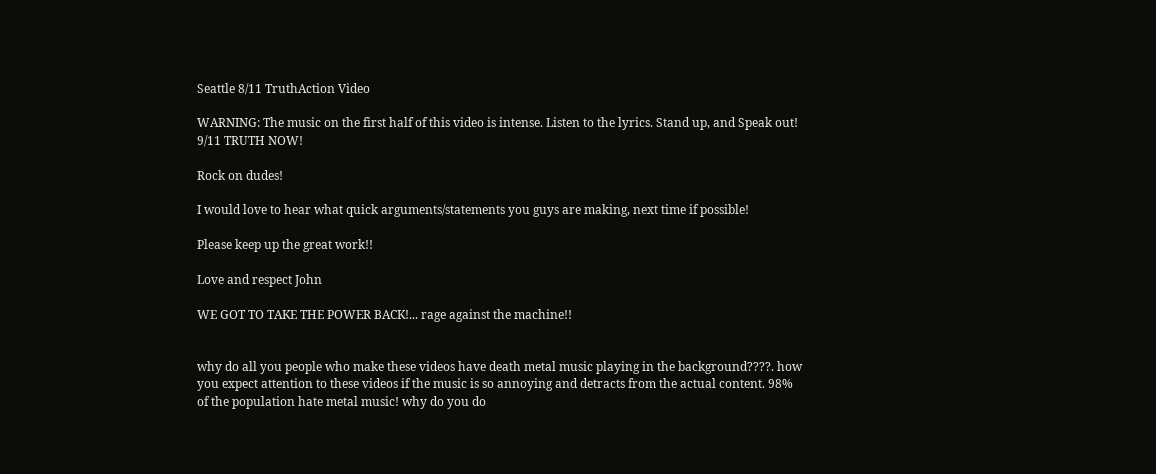Seattle 8/11 TruthAction Video

WARNING: The music on the first half of this video is intense. Listen to the lyrics. Stand up, and Speak out! 9/11 TRUTH NOW!

Rock on dudes!

I would love to hear what quick arguments/statements you guys are making, next time if possible!

Please keep up the great work!!

Love and respect John

WE GOT TO TAKE THE POWER BACK!... rage against the machine!!


why do all you people who make these videos have death metal music playing in the background????. how you expect attention to these videos if the music is so annoying and detracts from the actual content. 98% of the population hate metal music! why do you do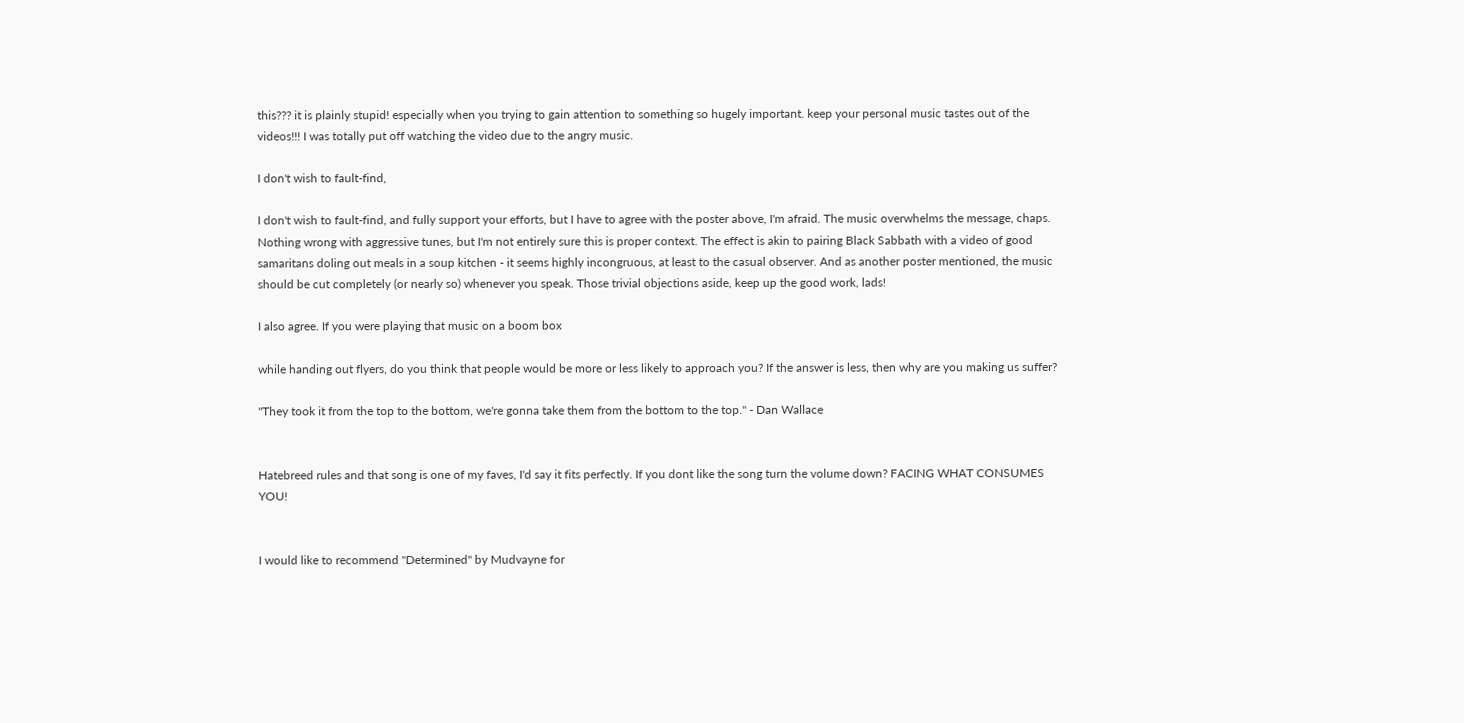this??? it is plainly stupid! especially when you trying to gain attention to something so hugely important. keep your personal music tastes out of the videos!!! I was totally put off watching the video due to the angry music.

I don't wish to fault-find,

I don't wish to fault-find, and fully support your efforts, but I have to agree with the poster above, I'm afraid. The music overwhelms the message, chaps. Nothing wrong with aggressive tunes, but I'm not entirely sure this is proper context. The effect is akin to pairing Black Sabbath with a video of good samaritans doling out meals in a soup kitchen - it seems highly incongruous, at least to the casual observer. And as another poster mentioned, the music should be cut completely (or nearly so) whenever you speak. Those trivial objections aside, keep up the good work, lads!

I also agree. If you were playing that music on a boom box

while handing out flyers, do you think that people would be more or less likely to approach you? If the answer is less, then why are you making us suffer?

"They took it from the top to the bottom, we're gonna take them from the bottom to the top." - Dan Wallace


Hatebreed rules and that song is one of my faves, I'd say it fits perfectly. If you dont like the song turn the volume down? FACING WHAT CONSUMES YOU!


I would like to recommend "Determined" by Mudvayne for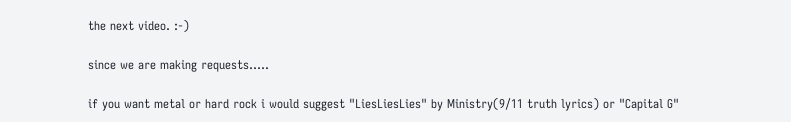the next video. :-)

since we are making requests.....

if you want metal or hard rock i would suggest "LiesLiesLies" by Ministry(9/11 truth lyrics) or "Capital G"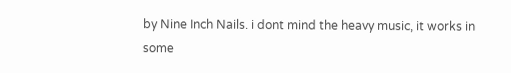by Nine Inch Nails. i dont mind the heavy music, it works in some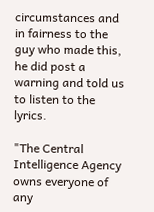circumstances and in fairness to the guy who made this, he did post a warning and told us to listen to the lyrics.

"The Central Intelligence Agency owns everyone of any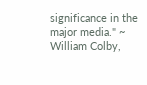significance in the major media." ~ William Colby,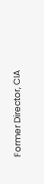Former Director, CIA